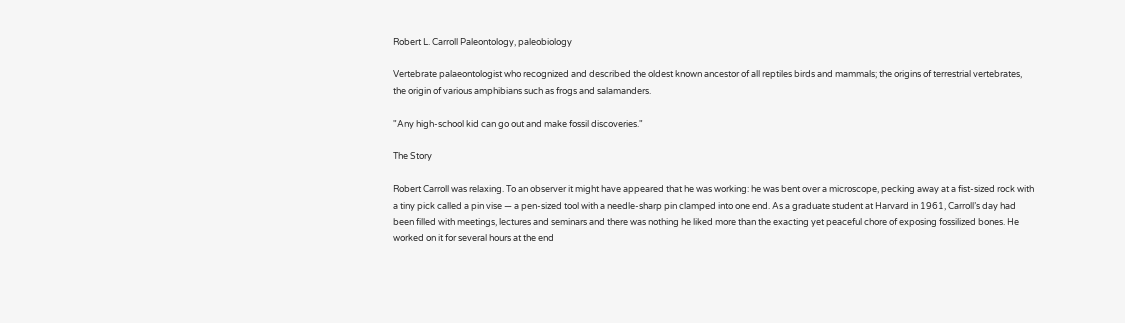Robert L. Carroll Paleontology, paleobiology

Vertebrate palaeontologist who recognized and described the oldest known ancestor of all reptiles birds and mammals; the origins of terrestrial vertebrates, the origin of various amphibians such as frogs and salamanders.

"Any high-school kid can go out and make fossil discoveries."

The Story

Robert Carroll was relaxing. To an observer it might have appeared that he was working: he was bent over a microscope, pecking away at a fist-sized rock with a tiny pick called a pin vise — a pen-sized tool with a needle-sharp pin clamped into one end. As a graduate student at Harvard in 1961, Carroll’s day had been filled with meetings, lectures and seminars and there was nothing he liked more than the exacting yet peaceful chore of exposing fossilized bones. He worked on it for several hours at the end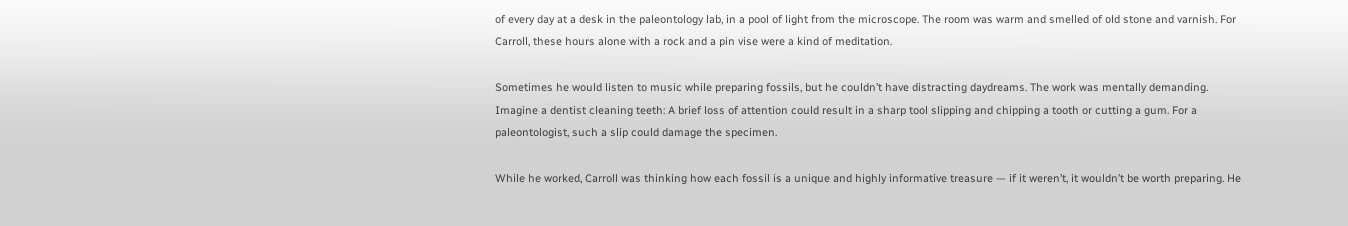of every day at a desk in the paleontology lab, in a pool of light from the microscope. The room was warm and smelled of old stone and varnish. For Carroll, these hours alone with a rock and a pin vise were a kind of meditation.

Sometimes he would listen to music while preparing fossils, but he couldn’t have distracting daydreams. The work was mentally demanding. Imagine a dentist cleaning teeth: A brief loss of attention could result in a sharp tool slipping and chipping a tooth or cutting a gum. For a paleontologist, such a slip could damage the specimen.

While he worked, Carroll was thinking how each fossil is a unique and highly informative treasure — if it weren’t, it wouldn’t be worth preparing. He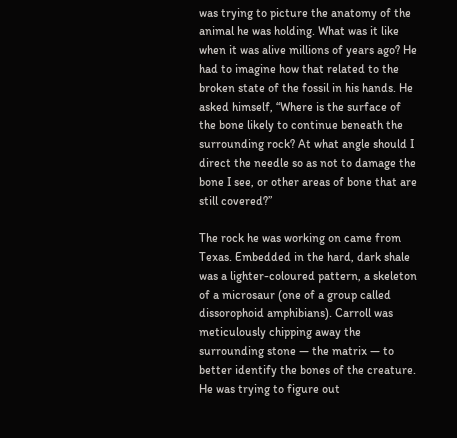was trying to picture the anatomy of the animal he was holding. What was it like when it was alive millions of years ago? He had to imagine how that related to the broken state of the fossil in his hands. He asked himself, “Where is the surface of the bone likely to continue beneath the surrounding rock? At what angle should I direct the needle so as not to damage the bone I see, or other areas of bone that are still covered?”

The rock he was working on came from Texas. Embedded in the hard, dark shale was a lighter-coloured pattern, a skeleton of a microsaur (one of a group called dissorophoid amphibians). Carroll was meticulously chipping away the surrounding stone — the matrix — to better identify the bones of the creature. He was trying to figure out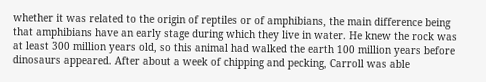whether it was related to the origin of reptiles or of amphibians, the main difference being that amphibians have an early stage during which they live in water. He knew the rock was at least 300 million years old, so this animal had walked the earth 100 million years before dinosaurs appeared. After about a week of chipping and pecking, Carroll was able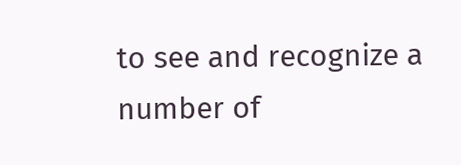to see and recognize a number of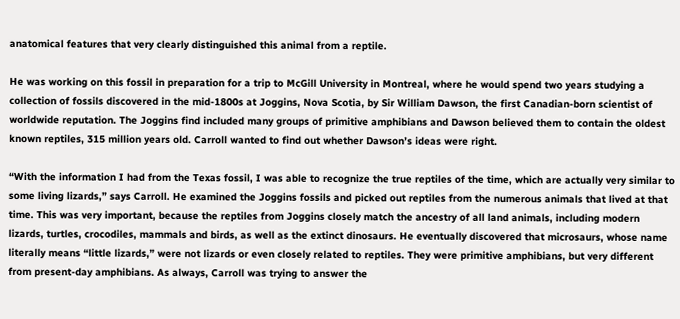anatomical features that very clearly distinguished this animal from a reptile.

He was working on this fossil in preparation for a trip to McGill University in Montreal, where he would spend two years studying a collection of fossils discovered in the mid-1800s at Joggins, Nova Scotia, by Sir William Dawson, the first Canadian-born scientist of worldwide reputation. The Joggins find included many groups of primitive amphibians and Dawson believed them to contain the oldest known reptiles, 315 million years old. Carroll wanted to find out whether Dawson’s ideas were right.

“With the information I had from the Texas fossil, I was able to recognize the true reptiles of the time, which are actually very similar to some living lizards,” says Carroll. He examined the Joggins fossils and picked out reptiles from the numerous animals that lived at that time. This was very important, because the reptiles from Joggins closely match the ancestry of all land animals, including modern lizards, turtles, crocodiles, mammals and birds, as well as the extinct dinosaurs. He eventually discovered that microsaurs, whose name literally means “little lizards,” were not lizards or even closely related to reptiles. They were primitive amphibians, but very different from present-day amphibians. As always, Carroll was trying to answer the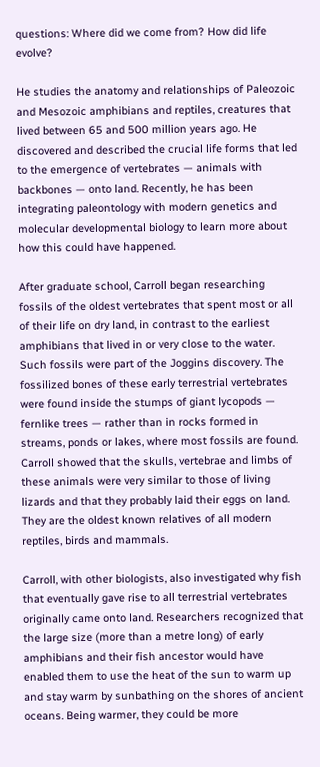questions: Where did we come from? How did life evolve?

He studies the anatomy and relationships of Paleozoic and Mesozoic amphibians and reptiles, creatures that lived between 65 and 500 million years ago. He discovered and described the crucial life forms that led to the emergence of vertebrates — animals with backbones — onto land. Recently, he has been integrating paleontology with modern genetics and molecular developmental biology to learn more about how this could have happened.

After graduate school, Carroll began researching fossils of the oldest vertebrates that spent most or all of their life on dry land, in contrast to the earliest amphibians that lived in or very close to the water. Such fossils were part of the Joggins discovery. The fossilized bones of these early terrestrial vertebrates were found inside the stumps of giant lycopods — fernlike trees — rather than in rocks formed in streams, ponds or lakes, where most fossils are found. Carroll showed that the skulls, vertebrae and limbs of these animals were very similar to those of living lizards and that they probably laid their eggs on land. They are the oldest known relatives of all modern reptiles, birds and mammals.

Carroll, with other biologists, also investigated why fish that eventually gave rise to all terrestrial vertebrates originally came onto land. Researchers recognized that the large size (more than a metre long) of early amphibians and their fish ancestor would have enabled them to use the heat of the sun to warm up and stay warm by sunbathing on the shores of ancient oceans. Being warmer, they could be more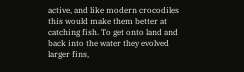active, and like modern crocodiles this would make them better at catching fish. To get onto land and back into the water they evolved larger fins,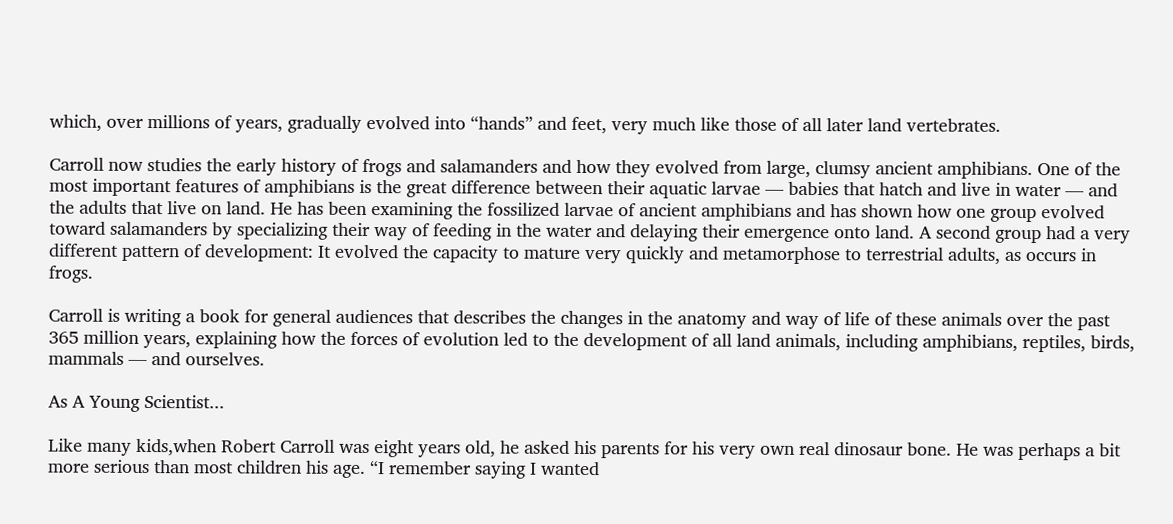which, over millions of years, gradually evolved into “hands” and feet, very much like those of all later land vertebrates.

Carroll now studies the early history of frogs and salamanders and how they evolved from large, clumsy ancient amphibians. One of the most important features of amphibians is the great difference between their aquatic larvae — babies that hatch and live in water — and the adults that live on land. He has been examining the fossilized larvae of ancient amphibians and has shown how one group evolved toward salamanders by specializing their way of feeding in the water and delaying their emergence onto land. A second group had a very different pattern of development: It evolved the capacity to mature very quickly and metamorphose to terrestrial adults, as occurs in frogs.

Carroll is writing a book for general audiences that describes the changes in the anatomy and way of life of these animals over the past 365 million years, explaining how the forces of evolution led to the development of all land animals, including amphibians, reptiles, birds, mammals — and ourselves.

As A Young Scientist...

Like many kids,when Robert Carroll was eight years old, he asked his parents for his very own real dinosaur bone. He was perhaps a bit more serious than most children his age. “I remember saying I wanted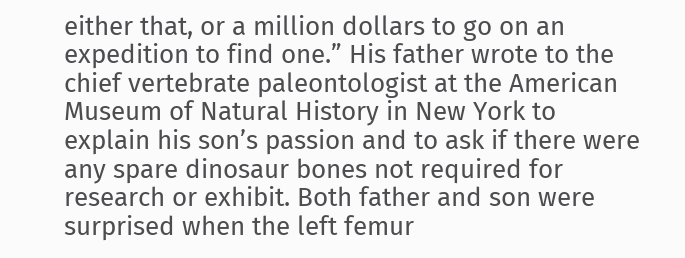either that, or a million dollars to go on an expedition to find one.” His father wrote to the chief vertebrate paleontologist at the American Museum of Natural History in New York to explain his son’s passion and to ask if there were any spare dinosaur bones not required for research or exhibit. Both father and son were surprised when the left femur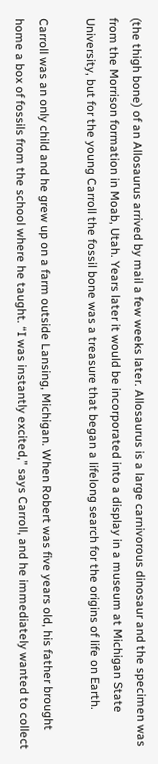(the thigh bone) of an Allosaurus arrived by mail a few weeks later. Allosaurus is a large carnivorous dinosaur and the specimen was from the Morrison formation in Moab, Utah. Years later it would be incorporated into a display in a museum at Michigan State University, but for the young Carroll the fossil bone was a treasure that began a lifelong search for the origins of life on Earth.

Carroll was an only child and he grew up on a farm outside Lansing, Michigan. When Robert was five years old, his father brought home a box of fossils from the school where he taught. “I was instantly excited,” says Carroll, and he immediately wanted to collect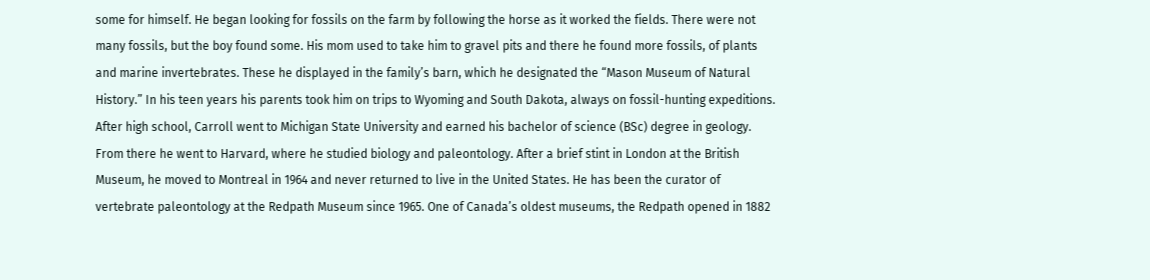some for himself. He began looking for fossils on the farm by following the horse as it worked the fields. There were not many fossils, but the boy found some. His mom used to take him to gravel pits and there he found more fossils, of plants and marine invertebrates. These he displayed in the family’s barn, which he designated the “Mason Museum of Natural History.” In his teen years his parents took him on trips to Wyoming and South Dakota, always on fossil-hunting expeditions. After high school, Carroll went to Michigan State University and earned his bachelor of science (BSc) degree in geology. From there he went to Harvard, where he studied biology and paleontology. After a brief stint in London at the British Museum, he moved to Montreal in 1964 and never returned to live in the United States. He has been the curator of vertebrate paleontology at the Redpath Museum since 1965. One of Canada’s oldest museums, the Redpath opened in 1882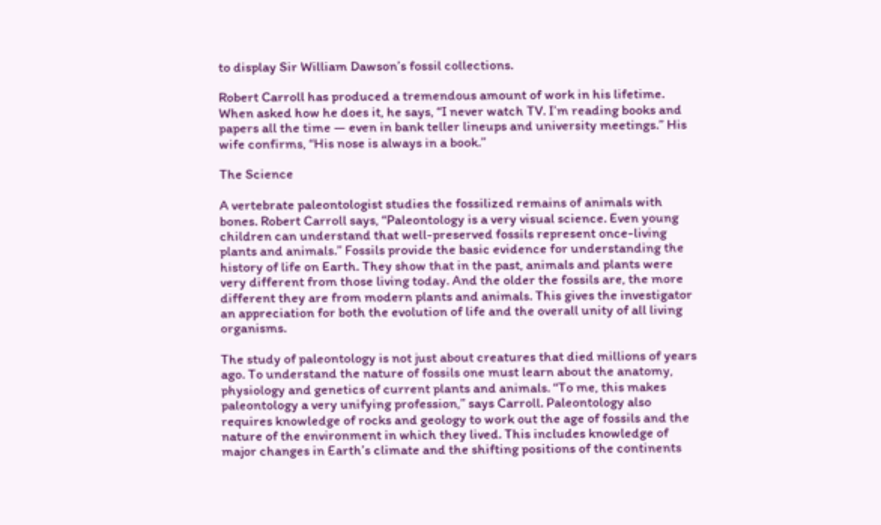to display Sir William Dawson’s fossil collections.

Robert Carroll has produced a tremendous amount of work in his lifetime. When asked how he does it, he says, “I never watch TV. I’m reading books and papers all the time — even in bank teller lineups and university meetings.” His wife confirms, “His nose is always in a book.”

The Science

A vertebrate paleontologist studies the fossilized remains of animals with bones. Robert Carroll says, “Paleontology is a very visual science. Even young children can understand that well-preserved fossils represent once-living plants and animals.” Fossils provide the basic evidence for understanding the history of life on Earth. They show that in the past, animals and plants were very different from those living today. And the older the fossils are, the more different they are from modern plants and animals. This gives the investigator an appreciation for both the evolution of life and the overall unity of all living organisms.

The study of paleontology is not just about creatures that died millions of years ago. To understand the nature of fossils one must learn about the anatomy, physiology and genetics of current plants and animals. “To me, this makes paleontology a very unifying profession,” says Carroll. Paleontology also requires knowledge of rocks and geology to work out the age of fossils and the nature of the environment in which they lived. This includes knowledge of major changes in Earth’s climate and the shifting positions of the continents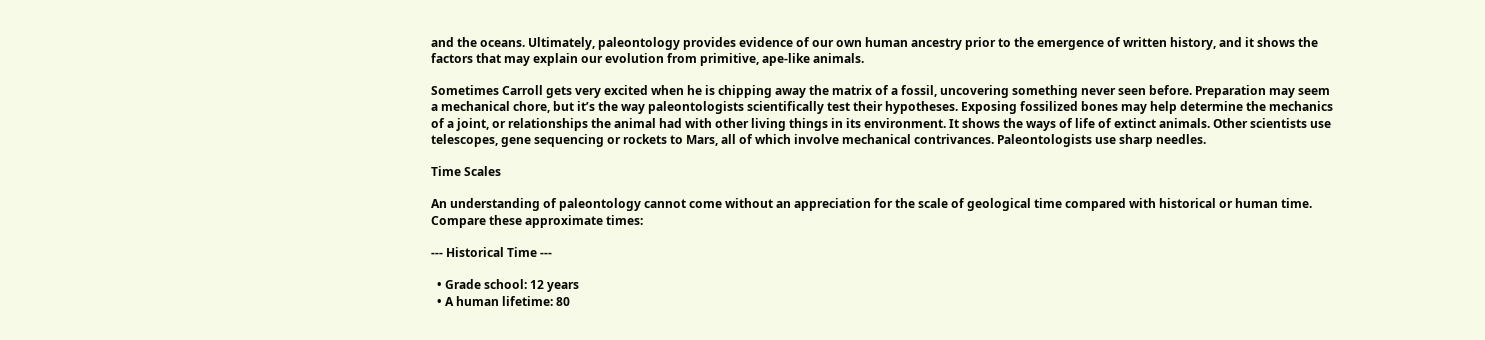and the oceans. Ultimately, paleontology provides evidence of our own human ancestry prior to the emergence of written history, and it shows the factors that may explain our evolution from primitive, ape-like animals.

Sometimes Carroll gets very excited when he is chipping away the matrix of a fossil, uncovering something never seen before. Preparation may seem a mechanical chore, but it’s the way paleontologists scientifically test their hypotheses. Exposing fossilized bones may help determine the mechanics of a joint, or relationships the animal had with other living things in its environment. It shows the ways of life of extinct animals. Other scientists use telescopes, gene sequencing or rockets to Mars, all of which involve mechanical contrivances. Paleontologists use sharp needles.

Time Scales

An understanding of paleontology cannot come without an appreciation for the scale of geological time compared with historical or human time. Compare these approximate times:

--- Historical Time ---

  • Grade school: 12 years
  • A human lifetime: 80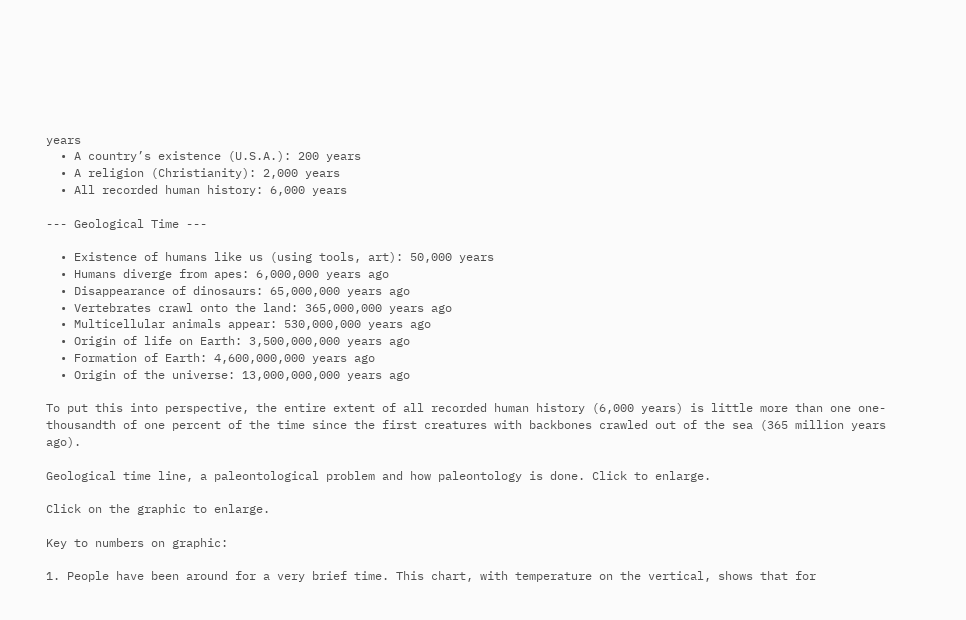years
  • A country’s existence (U.S.A.): 200 years
  • A religion (Christianity): 2,000 years
  • All recorded human history: 6,000 years

--- Geological Time ---

  • Existence of humans like us (using tools, art): 50,000 years
  • Humans diverge from apes: 6,000,000 years ago
  • Disappearance of dinosaurs: 65,000,000 years ago
  • Vertebrates crawl onto the land: 365,000,000 years ago
  • Multicellular animals appear: 530,000,000 years ago
  • Origin of life on Earth: 3,500,000,000 years ago
  • Formation of Earth: 4,600,000,000 years ago
  • Origin of the universe: 13,000,000,000 years ago

To put this into perspective, the entire extent of all recorded human history (6,000 years) is little more than one one-thousandth of one percent of the time since the first creatures with backbones crawled out of the sea (365 million years ago).

Geological time line, a paleontological problem and how paleontology is done. Click to enlarge.

Click on the graphic to enlarge.

Key to numbers on graphic:

1. People have been around for a very brief time. This chart, with temperature on the vertical, shows that for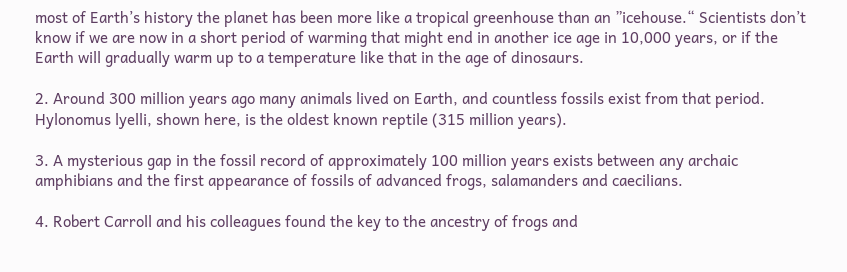most of Earth’s history the planet has been more like a tropical greenhouse than an ”icehouse.“ Scientists don’t know if we are now in a short period of warming that might end in another ice age in 10,000 years, or if the Earth will gradually warm up to a temperature like that in the age of dinosaurs.

2. Around 300 million years ago many animals lived on Earth, and countless fossils exist from that period. Hylonomus lyelli, shown here, is the oldest known reptile (315 million years).

3. A mysterious gap in the fossil record of approximately 100 million years exists between any archaic amphibians and the first appearance of fossils of advanced frogs, salamanders and caecilians.

4. Robert Carroll and his colleagues found the key to the ancestry of frogs and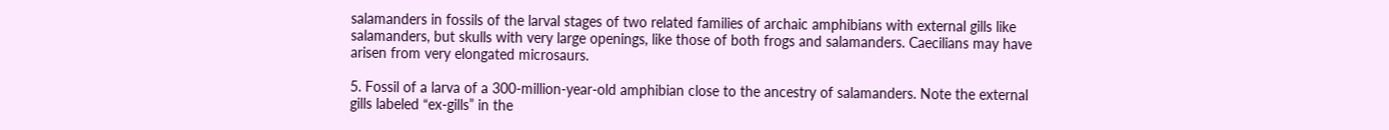salamanders in fossils of the larval stages of two related families of archaic amphibians with external gills like salamanders, but skulls with very large openings, like those of both frogs and salamanders. Caecilians may have arisen from very elongated microsaurs.

5. Fossil of a larva of a 300-million-year-old amphibian close to the ancestry of salamanders. Note the external gills labeled “ex-gills” in the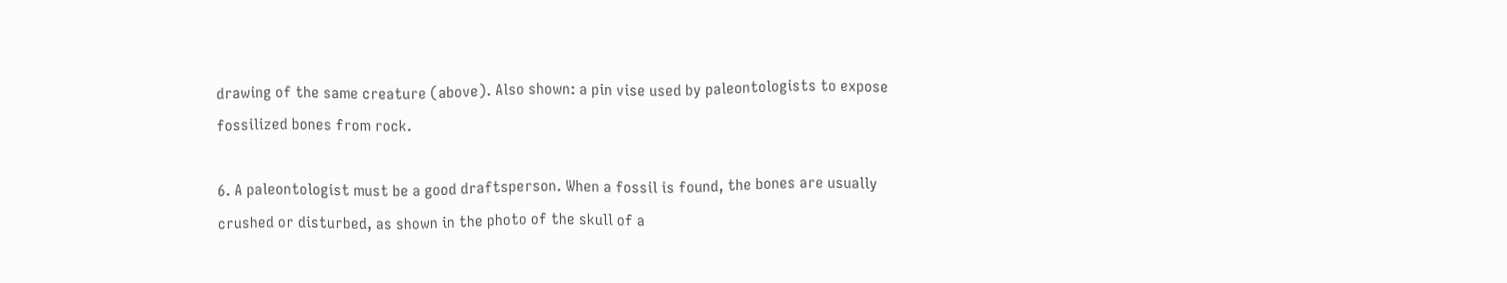drawing of the same creature (above). Also shown: a pin vise used by paleontologists to expose fossilized bones from rock.

6. A paleontologist must be a good draftsperson. When a fossil is found, the bones are usually crushed or disturbed, as shown in the photo of the skull of a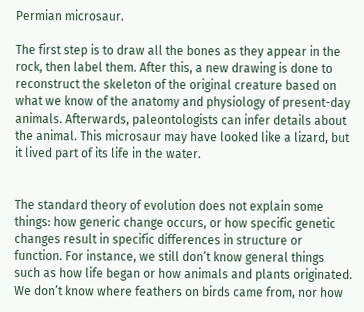Permian microsaur.

The first step is to draw all the bones as they appear in the rock, then label them. After this, a new drawing is done to reconstruct the skeleton of the original creature based on what we know of the anatomy and physiology of present-day animals. Afterwards, paleontologists can infer details about the animal. This microsaur may have looked like a lizard, but it lived part of its life in the water.


The standard theory of evolution does not explain some things: how generic change occurs, or how specific genetic changes result in specific differences in structure or function. For instance, we still don’t know general things such as how life began or how animals and plants originated. We don’t know where feathers on birds came from, nor how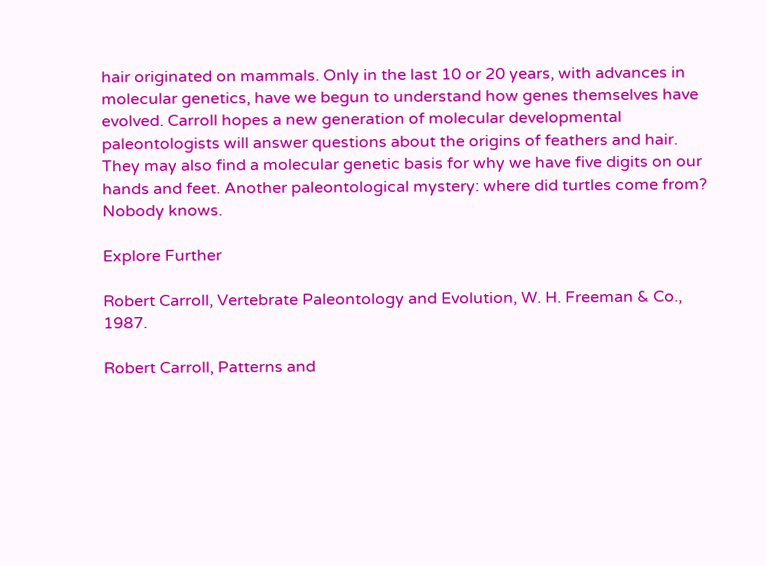hair originated on mammals. Only in the last 10 or 20 years, with advances in molecular genetics, have we begun to understand how genes themselves have evolved. Carroll hopes a new generation of molecular developmental paleontologists will answer questions about the origins of feathers and hair. They may also find a molecular genetic basis for why we have five digits on our hands and feet. Another paleontological mystery: where did turtles come from? Nobody knows.

Explore Further

Robert Carroll, Vertebrate Paleontology and Evolution, W. H. Freeman & Co., 1987.

Robert Carroll, Patterns and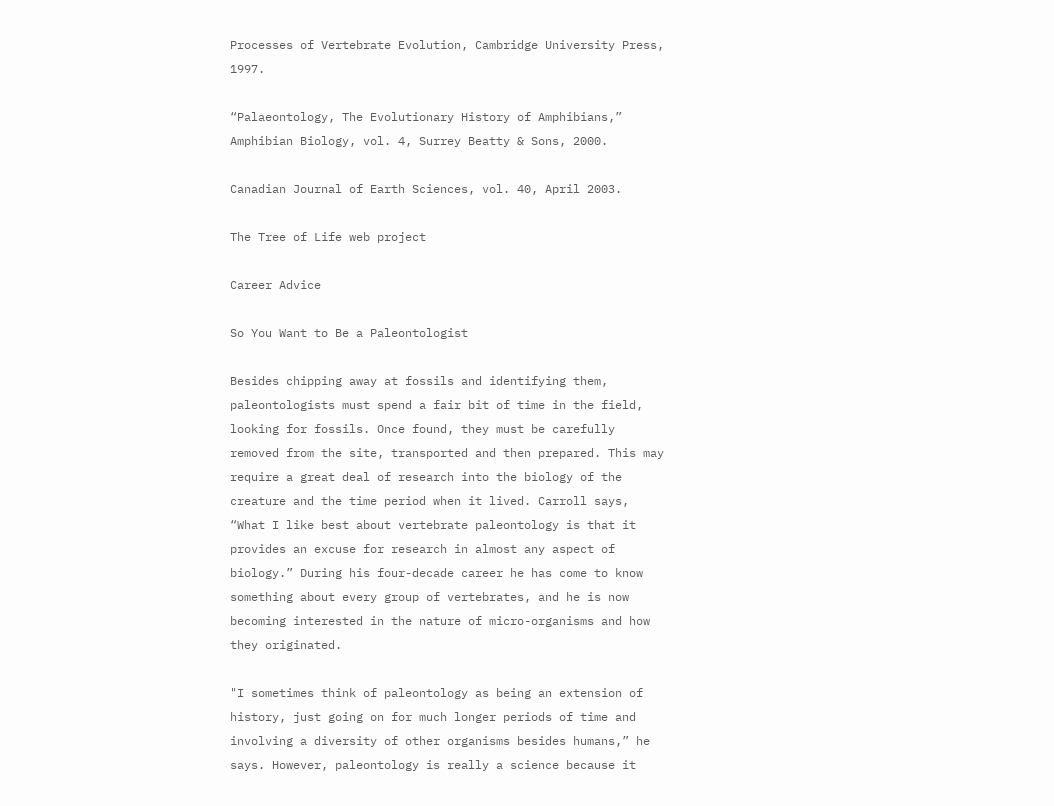Processes of Vertebrate Evolution, Cambridge University Press, 1997.

“Palaeontology, The Evolutionary History of Amphibians,” Amphibian Biology, vol. 4, Surrey Beatty & Sons, 2000.

Canadian Journal of Earth Sciences, vol. 40, April 2003.

The Tree of Life web project

Career Advice

So You Want to Be a Paleontologist

Besides chipping away at fossils and identifying them, paleontologists must spend a fair bit of time in the field, looking for fossils. Once found, they must be carefully removed from the site, transported and then prepared. This may require a great deal of research into the biology of the creature and the time period when it lived. Carroll says, “What I like best about vertebrate paleontology is that it provides an excuse for research in almost any aspect of biology.” During his four-decade career he has come to know something about every group of vertebrates, and he is now becoming interested in the nature of micro-organisms and how they originated.

"I sometimes think of paleontology as being an extension of history, just going on for much longer periods of time and involving a diversity of other organisms besides humans,” he says. However, paleontology is really a science because it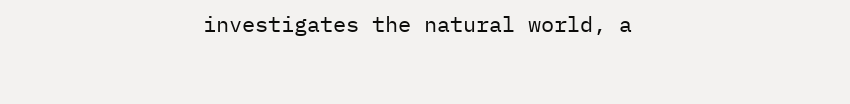investigates the natural world, a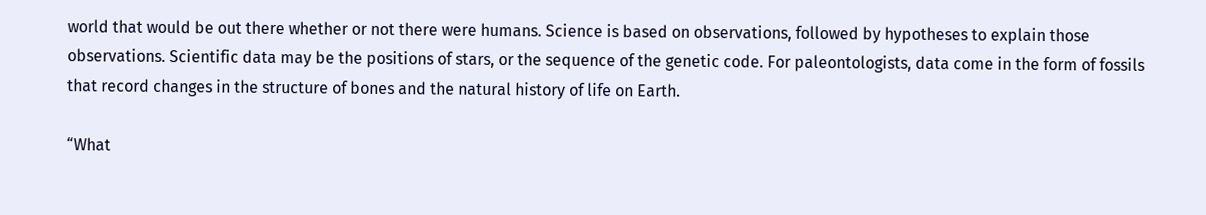world that would be out there whether or not there were humans. Science is based on observations, followed by hypotheses to explain those observations. Scientific data may be the positions of stars, or the sequence of the genetic code. For paleontologists, data come in the form of fossils that record changes in the structure of bones and the natural history of life on Earth.

“What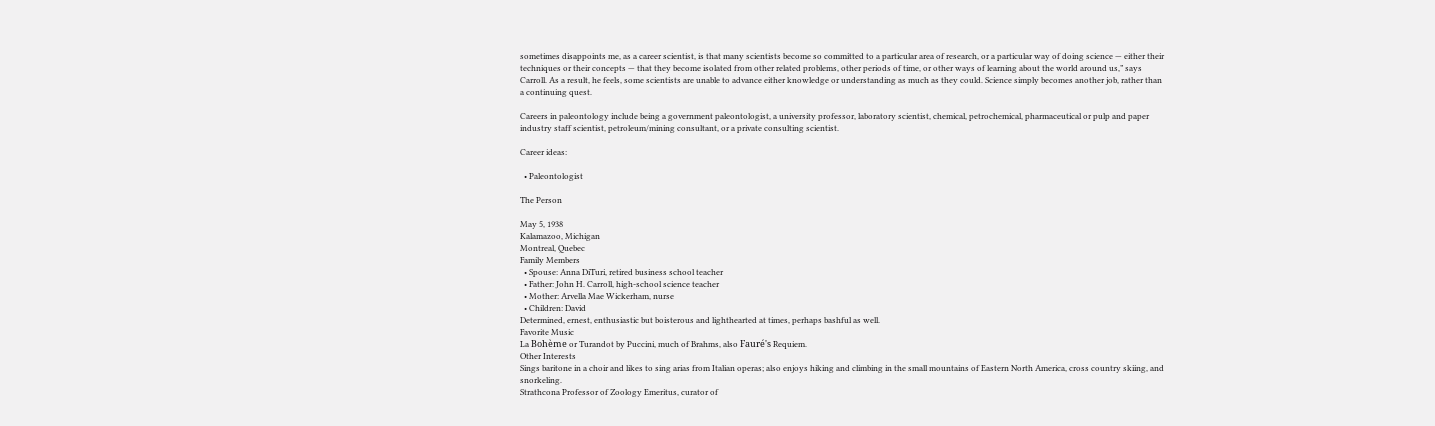sometimes disappoints me, as a career scientist, is that many scientists become so committed to a particular area of research, or a particular way of doing science — either their techniques or their concepts — that they become isolated from other related problems, other periods of time, or other ways of learning about the world around us,” says Carroll. As a result, he feels, some scientists are unable to advance either knowledge or understanding as much as they could. Science simply becomes another job, rather than a continuing quest.

Careers in paleontology include being a government paleontologist, a university professor, laboratory scientist, chemical, petrochemical, pharmaceutical or pulp and paper industry staff scientist, petroleum/mining consultant, or a private consulting scientist.

Career ideas:

  • Paleontologist

The Person

May 5, 1938
Kalamazoo, Michigan
Montreal, Quebec
Family Members
  • Spouse: Anna DiTuri, retired business school teacher
  • Father: John H. Carroll, high-school science teacher
  • Mother: Arvella Mae Wickerham, nurse
  • Children: David
Determined, ernest, enthusiastic but boisterous and lighthearted at times, perhaps bashful as well.
Favorite Music
La Bohème or Turandot by Puccini, much of Brahms, also Fauré's Requiem.
Other Interests
Sings baritone in a choir and likes to sing arias from Italian operas; also enjoys hiking and climbing in the small mountains of Eastern North America, cross country skiing, and snorkeling.
Strathcona Professor of Zoology Emeritus, curator of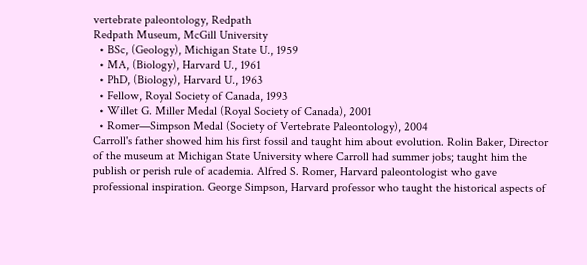vertebrate paleontology, Redpath
Redpath Museum, McGill University
  • BSc, (Geology), Michigan State U., 1959
  • MA, (Biology), Harvard U., 1961
  • PhD, (Biology), Harvard U., 1963
  • Fellow, Royal Society of Canada, 1993
  • Willet G. Miller Medal (Royal Society of Canada), 2001
  • Romer—Simpson Medal (Society of Vertebrate Paleontology), 2004
Carroll's father showed him his first fossil and taught him about evolution. Rolin Baker, Director of the museum at Michigan State University where Carroll had summer jobs; taught him the publish or perish rule of academia. Alfred S. Romer, Harvard paleontologist who gave professional inspiration. George Simpson, Harvard professor who taught the historical aspects of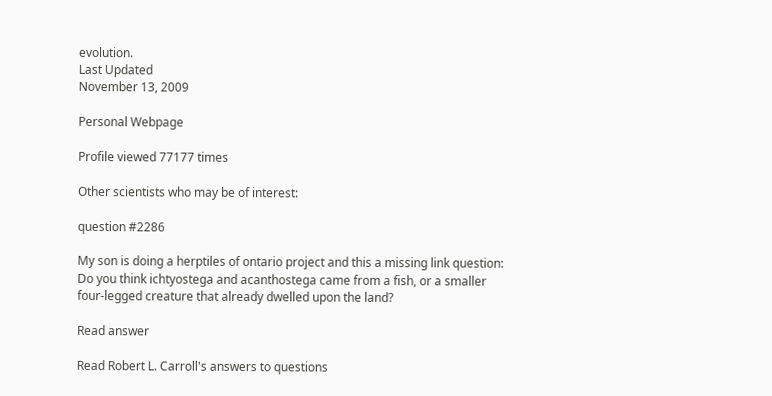evolution.
Last Updated
November 13, 2009

Personal Webpage

Profile viewed 77177 times

Other scientists who may be of interest:

question #2286

My son is doing a herptiles of ontario project and this a missing link question: Do you think ichtyostega and acanthostega came from a fish, or a smaller four-legged creature that already dwelled upon the land?

Read answer

Read Robert L. Carroll's answers to questions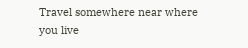Travel somewhere near where you live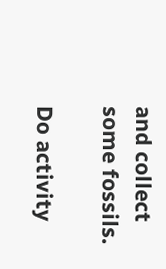and collect some fossils.

Do activity